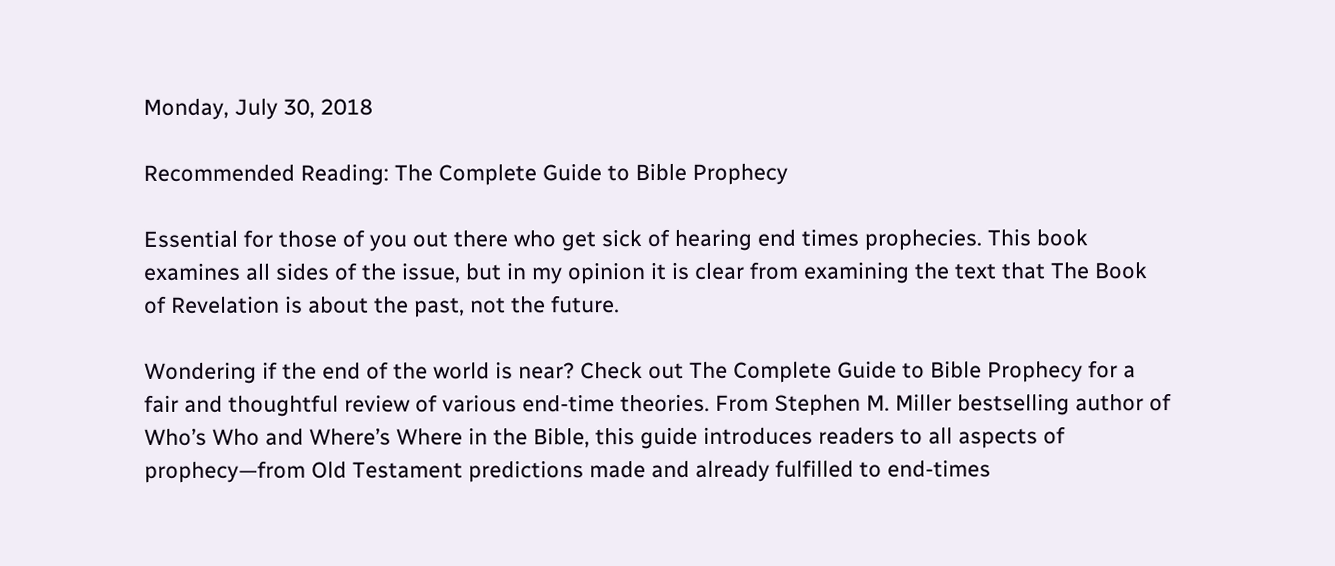Monday, July 30, 2018

Recommended Reading: The Complete Guide to Bible Prophecy

Essential for those of you out there who get sick of hearing end times prophecies. This book examines all sides of the issue, but in my opinion it is clear from examining the text that The Book of Revelation is about the past, not the future.

Wondering if the end of the world is near? Check out The Complete Guide to Bible Prophecy for a fair and thoughtful review of various end-time theories. From Stephen M. Miller bestselling author of Who’s Who and Where’s Where in the Bible, this guide introduces readers to all aspects of prophecy—from Old Testament predictions made and already fulfilled to end-times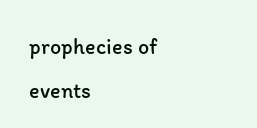prophecies of events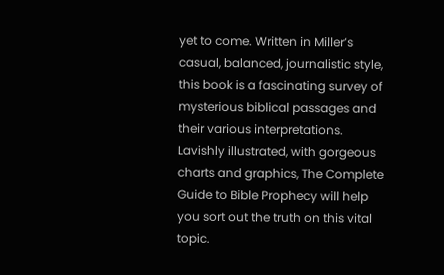yet to come. Written in Miller’s casual, balanced, journalistic style, this book is a fascinating survey of mysterious biblical passages and their various interpretations. Lavishly illustrated, with gorgeous charts and graphics, The Complete Guide to Bible Prophecy will help you sort out the truth on this vital topic.